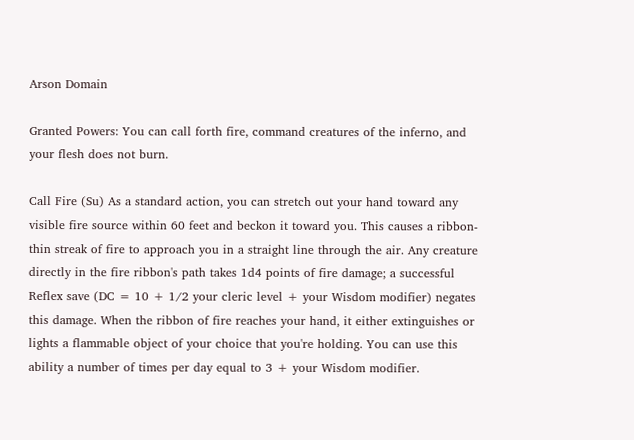Arson Domain

Granted Powers: You can call forth fire, command creatures of the inferno, and your flesh does not burn.

Call Fire (Su) As a standard action, you can stretch out your hand toward any visible fire source within 60 feet and beckon it toward you. This causes a ribbon-thin streak of fire to approach you in a straight line through the air. Any creature directly in the fire ribbon's path takes 1d4 points of fire damage; a successful Reflex save (DC = 10 + 1/2 your cleric level + your Wisdom modifier) negates this damage. When the ribbon of fire reaches your hand, it either extinguishes or lights a flammable object of your choice that you're holding. You can use this ability a number of times per day equal to 3 + your Wisdom modifier.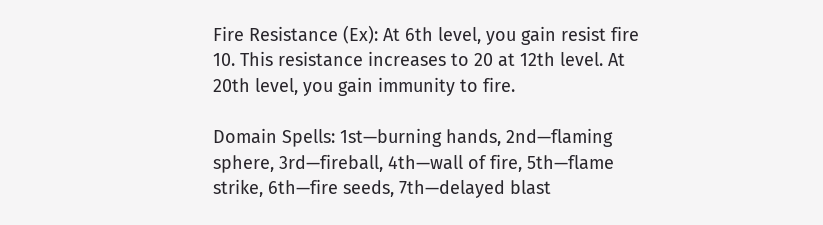Fire Resistance (Ex): At 6th level, you gain resist fire 10. This resistance increases to 20 at 12th level. At 20th level, you gain immunity to fire.

Domain Spells: 1st—burning hands, 2nd—flaming sphere, 3rd—fireball, 4th—wall of fire, 5th—flame strike, 6th—fire seeds, 7th—delayed blast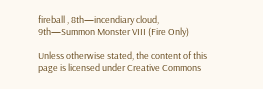fireball , 8th—incendiary cloud, 9th—Summon Monster VIII (Fire Only)

Unless otherwise stated, the content of this page is licensed under Creative Commons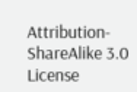Attribution-ShareAlike 3.0 License